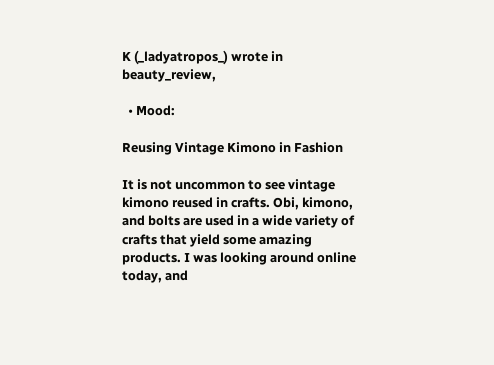K (_ladyatropos_) wrote in beauty_review,

  • Mood:

Reusing Vintage Kimono in Fashion

It is not uncommon to see vintage kimono reused in crafts. Obi, kimono, and bolts are used in a wide variety of crafts that yield some amazing products. I was looking around online today, and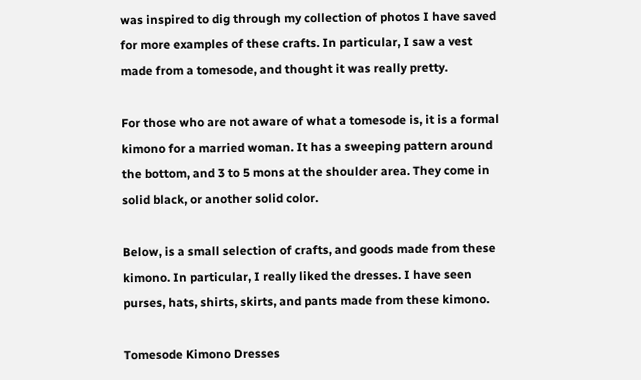was inspired to dig through my collection of photos I have saved for more examples of these crafts. In particular, I saw a vest made from a tomesode, and thought it was really pretty.

For those who are not aware of what a tomesode is, it is a formal kimono for a married woman. It has a sweeping pattern around the bottom, and 3 to 5 mons at the shoulder area. They come in solid black, or another solid color.

Below, is a small selection of crafts, and goods made from these kimono. In particular, I really liked the dresses. I have seen purses, hats, shirts, skirts, and pants made from these kimono.

Tomesode Kimono Dresses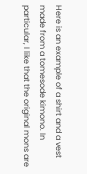Here is an example of a shirt and a vest made from a tomesode kimono. In particular, I like that the original mons are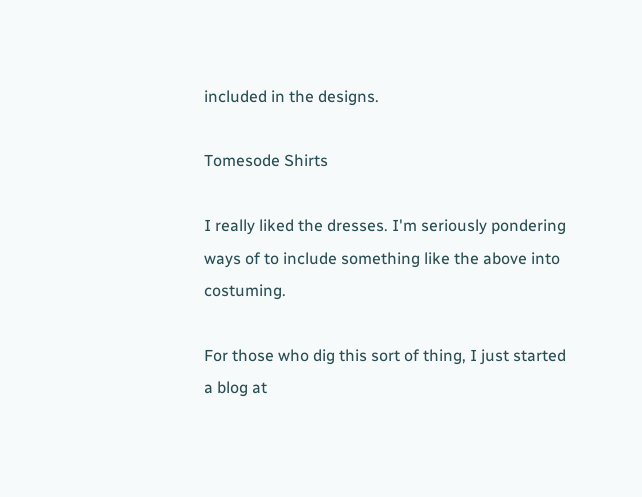included in the designs.

Tomesode Shirts

I really liked the dresses. I'm seriously pondering ways of to include something like the above into costuming.

For those who dig this sort of thing, I just started a blog at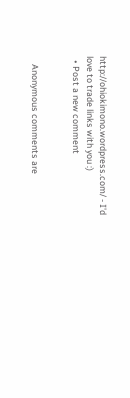http://ohiokimono.wordpress.com/ - I'd love to trade links with you :)
  • Post a new comment


    Anonymous comments are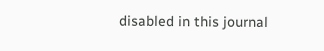disabled in this journal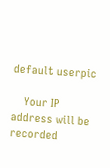default userpic

    Your IP address will be recorded